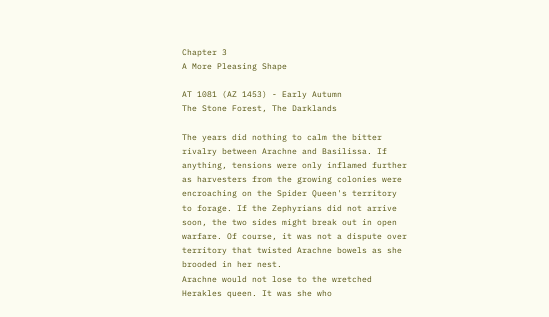Chapter 3
A More Pleasing Shape

AT 1081 (AZ 1453) - Early Autumn
The Stone Forest, The Darklands

The years did nothing to calm the bitter rivalry between Arachne and Basilissa. If anything, tensions were only inflamed further as harvesters from the growing colonies were encroaching on the Spider Queen's territory to forage. If the Zephyrians did not arrive soon, the two sides might break out in open warfare. Of course, it was not a dispute over territory that twisted Arachne bowels as she brooded in her nest.
Arachne would not lose to the wretched Herakles queen. It was she who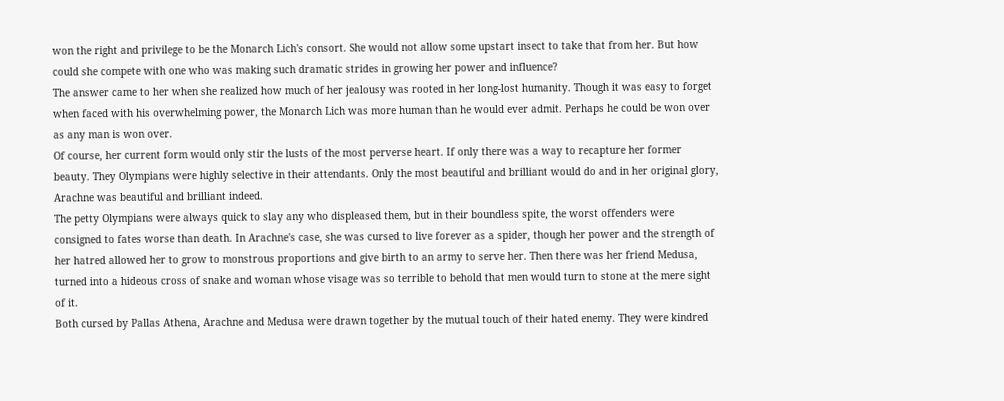won the right and privilege to be the Monarch Lich's consort. She would not allow some upstart insect to take that from her. But how could she compete with one who was making such dramatic strides in growing her power and influence?
The answer came to her when she realized how much of her jealousy was rooted in her long-lost humanity. Though it was easy to forget when faced with his overwhelming power, the Monarch Lich was more human than he would ever admit. Perhaps he could be won over as any man is won over.
Of course, her current form would only stir the lusts of the most perverse heart. If only there was a way to recapture her former beauty. They Olympians were highly selective in their attendants. Only the most beautiful and brilliant would do and in her original glory, Arachne was beautiful and brilliant indeed.
The petty Olympians were always quick to slay any who displeased them, but in their boundless spite, the worst offenders were consigned to fates worse than death. In Arachne's case, she was cursed to live forever as a spider, though her power and the strength of her hatred allowed her to grow to monstrous proportions and give birth to an army to serve her. Then there was her friend Medusa, turned into a hideous cross of snake and woman whose visage was so terrible to behold that men would turn to stone at the mere sight of it.
Both cursed by Pallas Athena, Arachne and Medusa were drawn together by the mutual touch of their hated enemy. They were kindred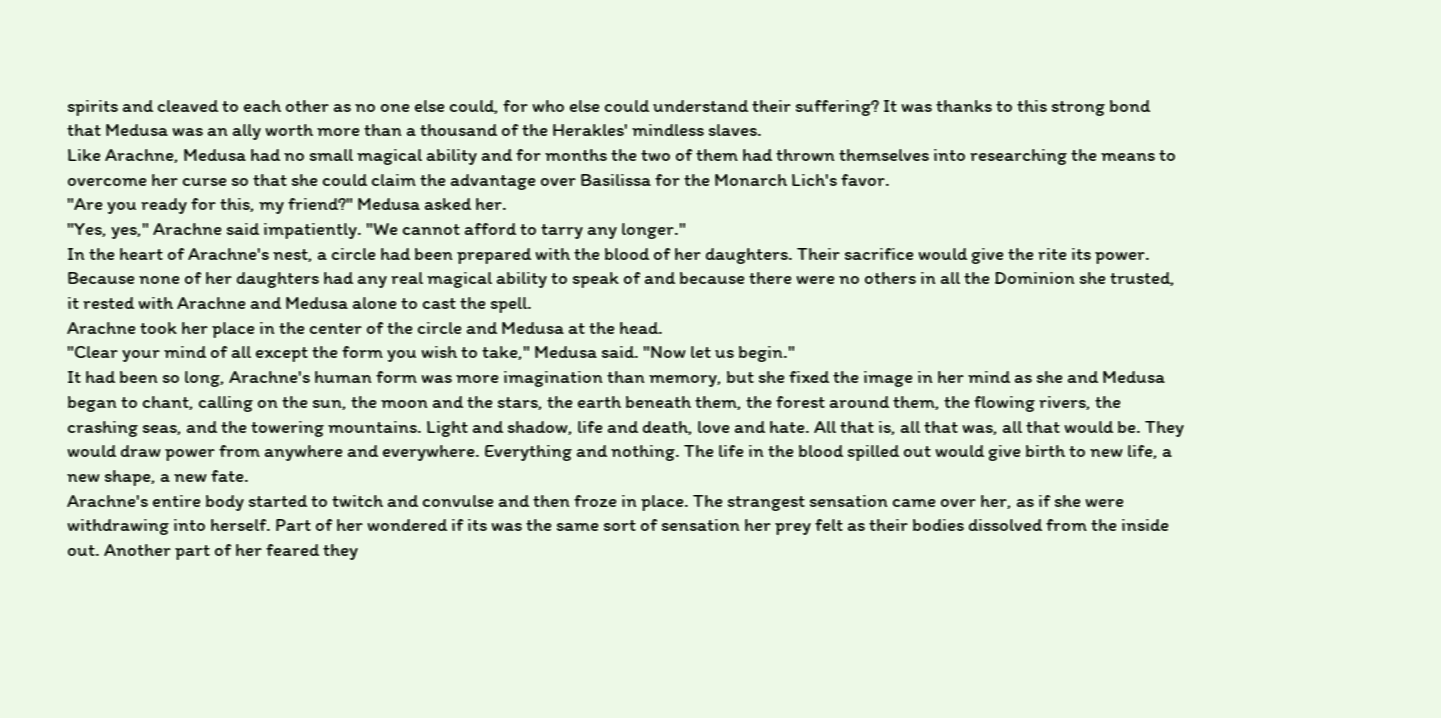spirits and cleaved to each other as no one else could, for who else could understand their suffering? It was thanks to this strong bond that Medusa was an ally worth more than a thousand of the Herakles' mindless slaves.
Like Arachne, Medusa had no small magical ability and for months the two of them had thrown themselves into researching the means to overcome her curse so that she could claim the advantage over Basilissa for the Monarch Lich's favor.
"Are you ready for this, my friend?" Medusa asked her.
"Yes, yes," Arachne said impatiently. "We cannot afford to tarry any longer."
In the heart of Arachne's nest, a circle had been prepared with the blood of her daughters. Their sacrifice would give the rite its power. Because none of her daughters had any real magical ability to speak of and because there were no others in all the Dominion she trusted, it rested with Arachne and Medusa alone to cast the spell.
Arachne took her place in the center of the circle and Medusa at the head.
"Clear your mind of all except the form you wish to take," Medusa said. "Now let us begin."
It had been so long, Arachne's human form was more imagination than memory, but she fixed the image in her mind as she and Medusa began to chant, calling on the sun, the moon and the stars, the earth beneath them, the forest around them, the flowing rivers, the crashing seas, and the towering mountains. Light and shadow, life and death, love and hate. All that is, all that was, all that would be. They would draw power from anywhere and everywhere. Everything and nothing. The life in the blood spilled out would give birth to new life, a new shape, a new fate.
Arachne's entire body started to twitch and convulse and then froze in place. The strangest sensation came over her, as if she were withdrawing into herself. Part of her wondered if its was the same sort of sensation her prey felt as their bodies dissolved from the inside out. Another part of her feared they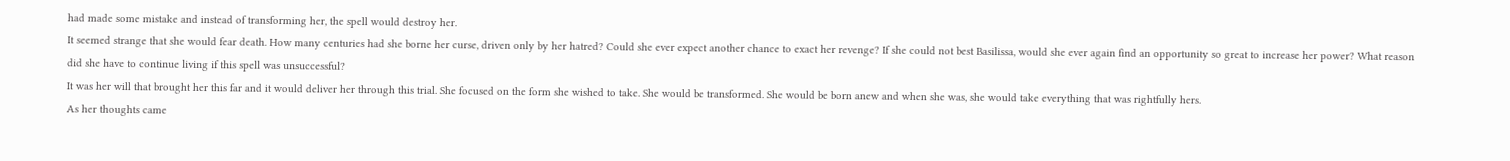had made some mistake and instead of transforming her, the spell would destroy her.
It seemed strange that she would fear death. How many centuries had she borne her curse, driven only by her hatred? Could she ever expect another chance to exact her revenge? If she could not best Basilissa, would she ever again find an opportunity so great to increase her power? What reason did she have to continue living if this spell was unsuccessful?
It was her will that brought her this far and it would deliver her through this trial. She focused on the form she wished to take. She would be transformed. She would be born anew and when she was, she would take everything that was rightfully hers.
As her thoughts came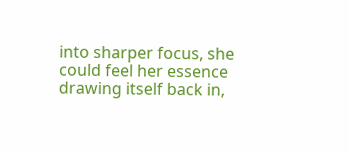into sharper focus, she could feel her essence drawing itself back in,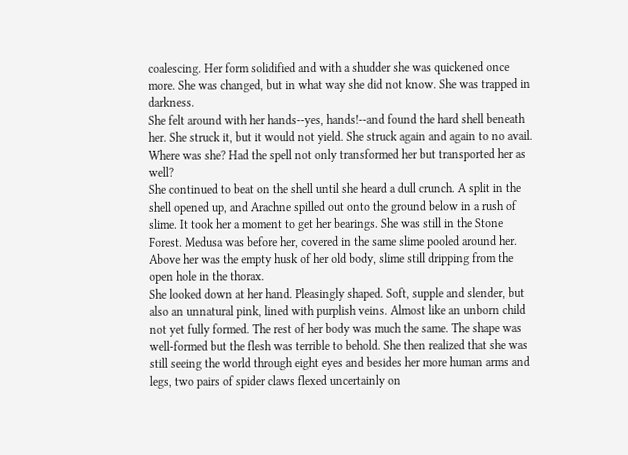coalescing. Her form solidified and with a shudder she was quickened once more. She was changed, but in what way she did not know. She was trapped in darkness.
She felt around with her hands--yes, hands!--and found the hard shell beneath her. She struck it, but it would not yield. She struck again and again to no avail. Where was she? Had the spell not only transformed her but transported her as well?
She continued to beat on the shell until she heard a dull crunch. A split in the shell opened up, and Arachne spilled out onto the ground below in a rush of slime. It took her a moment to get her bearings. She was still in the Stone Forest. Medusa was before her, covered in the same slime pooled around her. Above her was the empty husk of her old body, slime still dripping from the open hole in the thorax.
She looked down at her hand. Pleasingly shaped. Soft, supple and slender, but also an unnatural pink, lined with purplish veins. Almost like an unborn child not yet fully formed. The rest of her body was much the same. The shape was well-formed but the flesh was terrible to behold. She then realized that she was still seeing the world through eight eyes and besides her more human arms and legs, two pairs of spider claws flexed uncertainly on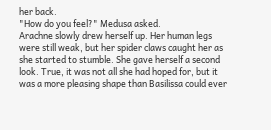her back.
"How do you feel?" Medusa asked.
Arachne slowly drew herself up. Her human legs were still weak, but her spider claws caught her as she started to stumble. She gave herself a second look. True, it was not all she had hoped for, but it was a more pleasing shape than Basilissa could ever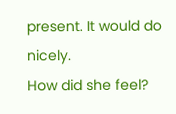present. It would do nicely.
How did she feel?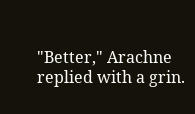"Better," Arachne replied with a grin.